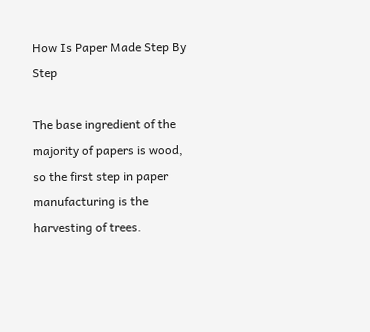How Is Paper Made Step By Step

The base ingredient of the majority of papers is wood, so the first step in paper manufacturing is the harvesting of trees.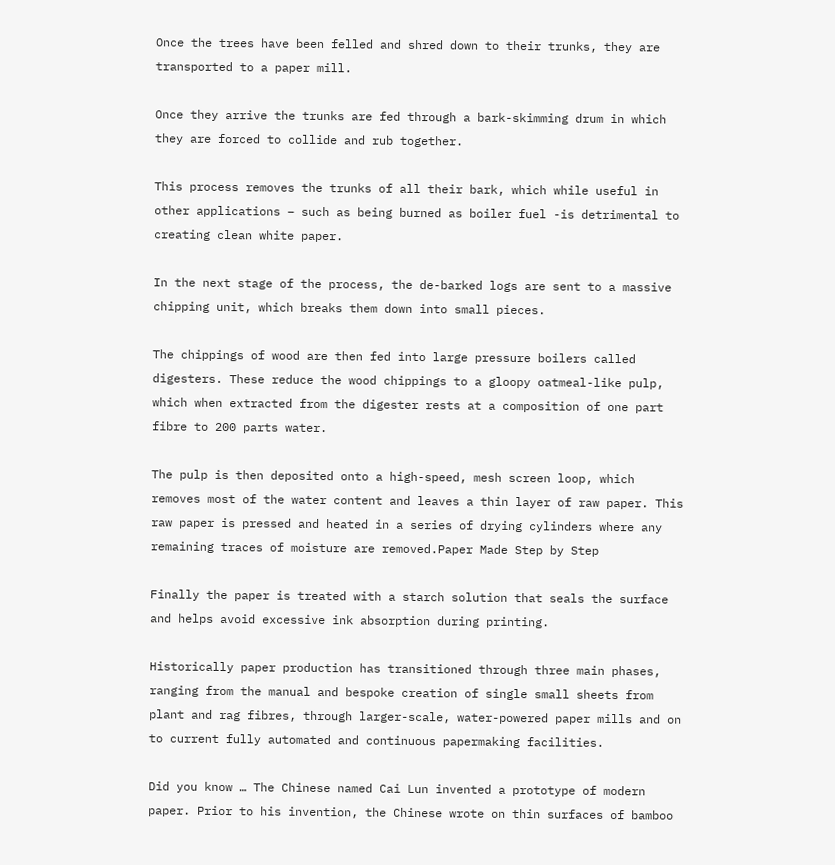Once the trees have been felled and shred down to their trunks, they are transported to a paper mill.

Once they arrive the trunks are fed through a bark-skimming drum in which they are forced to collide and rub together.

This process removes the trunks of all their bark, which while useful in other applications – such as being burned as boiler fuel -is detrimental to creating clean white paper.

In the next stage of the process, the de-barked logs are sent to a massive chipping unit, which breaks them down into small pieces.

The chippings of wood are then fed into large pressure boilers called digesters. These reduce the wood chippings to a gloopy oatmeal-like pulp, which when extracted from the digester rests at a composition of one part fibre to 200 parts water.

The pulp is then deposited onto a high-speed, mesh screen loop, which removes most of the water content and leaves a thin layer of raw paper. This raw paper is pressed and heated in a series of drying cylinders where any remaining traces of moisture are removed.Paper Made Step by Step

Finally the paper is treated with a starch solution that seals the surface and helps avoid excessive ink absorption during printing.

Historically paper production has transitioned through three main phases, ranging from the manual and bespoke creation of single small sheets from plant and rag fibres, through larger-scale, water-powered paper mills and on to current fully automated and continuous papermaking facilities.

Did you know … The Chinese named Cai Lun invented a prototype of modern paper. Prior to his invention, the Chinese wrote on thin surfaces of bamboo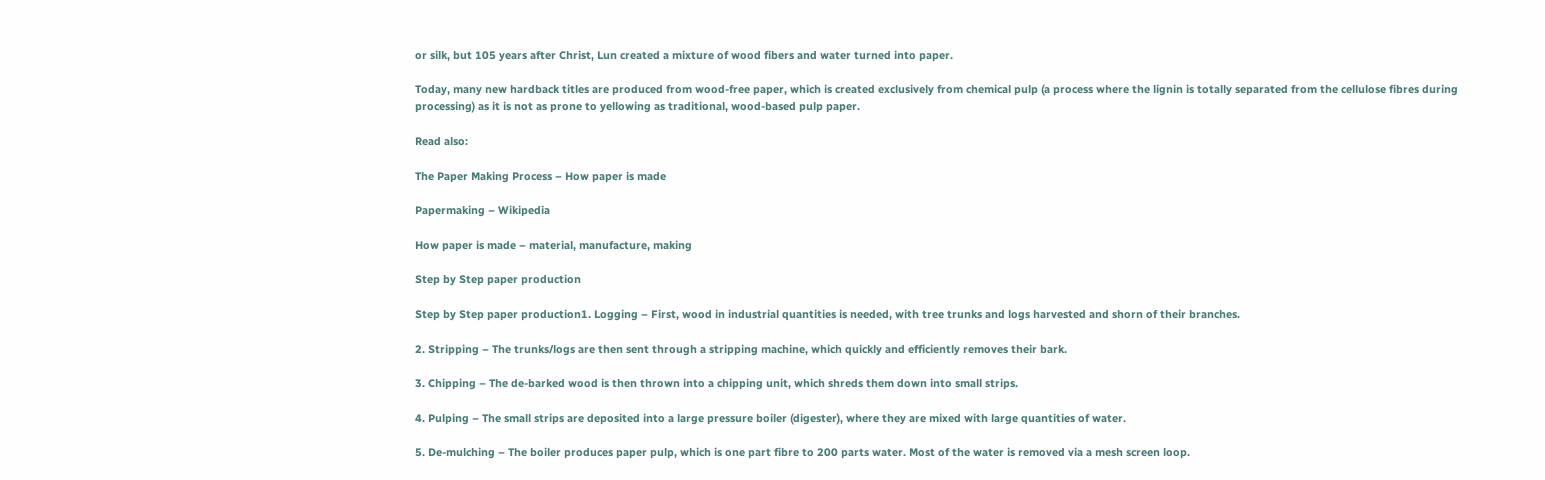or silk, but 105 years after Christ, Lun created a mixture of wood fibers and water turned into paper.

Today, many new hardback titles are produced from wood-free paper, which is created exclusively from chemical pulp (a process where the lignin is totally separated from the cellulose fibres during processing) as it is not as prone to yellowing as traditional, wood-based pulp paper.

Read also:

The Paper Making Process – How paper is made

Papermaking – Wikipedia

How paper is made – material, manufacture, making

Step by Step paper production

Step by Step paper production1. Logging – First, wood in industrial quantities is needed, with tree trunks and logs harvested and shorn of their branches.

2. Stripping – The trunks/logs are then sent through a stripping machine, which quickly and efficiently removes their bark.

3. Chipping – The de-barked wood is then thrown into a chipping unit, which shreds them down into small strips.

4. Pulping – The small strips are deposited into a large pressure boiler (digester), where they are mixed with large quantities of water.

5. De-mulching – The boiler produces paper pulp, which is one part fibre to 200 parts water. Most of the water is removed via a mesh screen loop.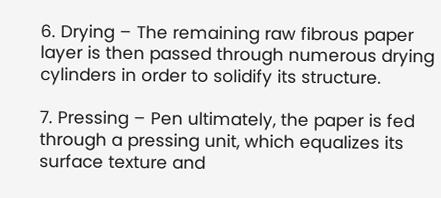6. Drying – The remaining raw fibrous paper layer is then passed through numerous drying cylinders in order to solidify its structure.

7. Pressing – Pen ultimately, the paper is fed through a pressing unit, which equalizes its surface texture and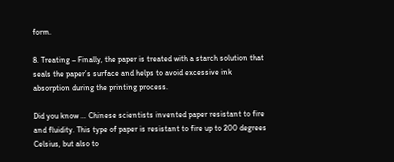form.

8. Treating – Finally, the paper is treated with a starch solution that seals the paper’s surface and helps to avoid excessive ink absorption during the printing process.

Did you know … Chinese scientists invented paper resistant to fire and fluidity. This type of paper is resistant to fire up to 200 degrees Celsius, but also to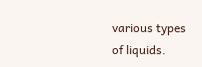various types of liquids.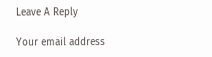Leave A Reply

Your email address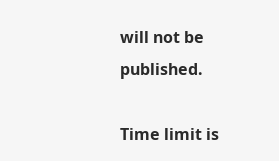will not be published.

Time limit is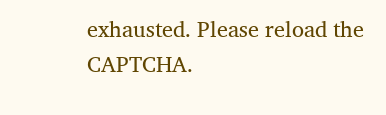exhausted. Please reload the CAPTCHA.